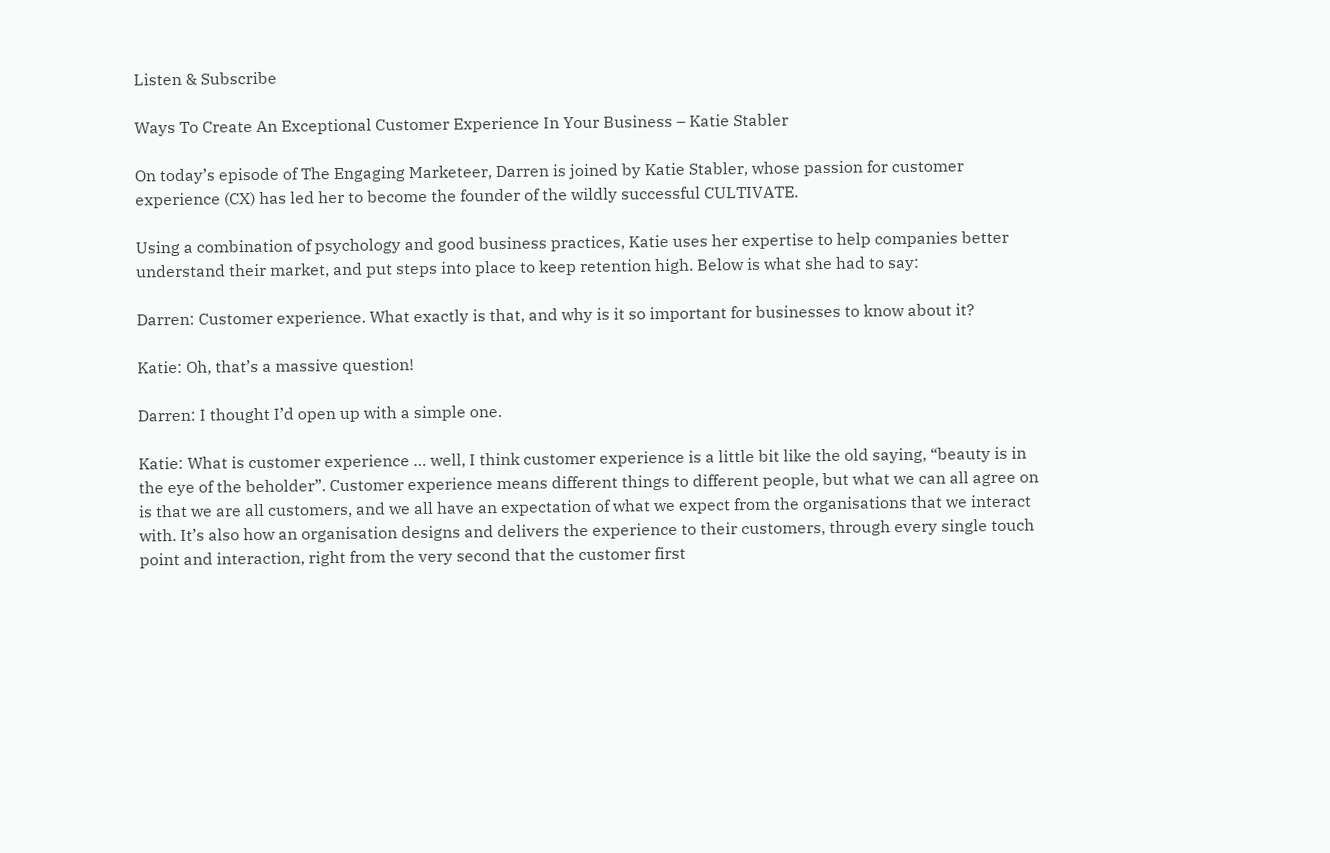Listen & Subscribe

Ways To Create An Exceptional Customer Experience In Your Business – Katie Stabler

On today’s episode of The Engaging Marketeer, Darren is joined by Katie Stabler, whose passion for customer experience (CX) has led her to become the founder of the wildly successful CULTIVATE.

Using a combination of psychology and good business practices, Katie uses her expertise to help companies better understand their market, and put steps into place to keep retention high. Below is what she had to say:

Darren: Customer experience. What exactly is that, and why is it so important for businesses to know about it?

Katie: Oh, that’s a massive question!

Darren: I thought I’d open up with a simple one.

Katie: What is customer experience … well, I think customer experience is a little bit like the old saying, “beauty is in the eye of the beholder”. Customer experience means different things to different people, but what we can all agree on is that we are all customers, and we all have an expectation of what we expect from the organisations that we interact with. It’s also how an organisation designs and delivers the experience to their customers, through every single touch point and interaction, right from the very second that the customer first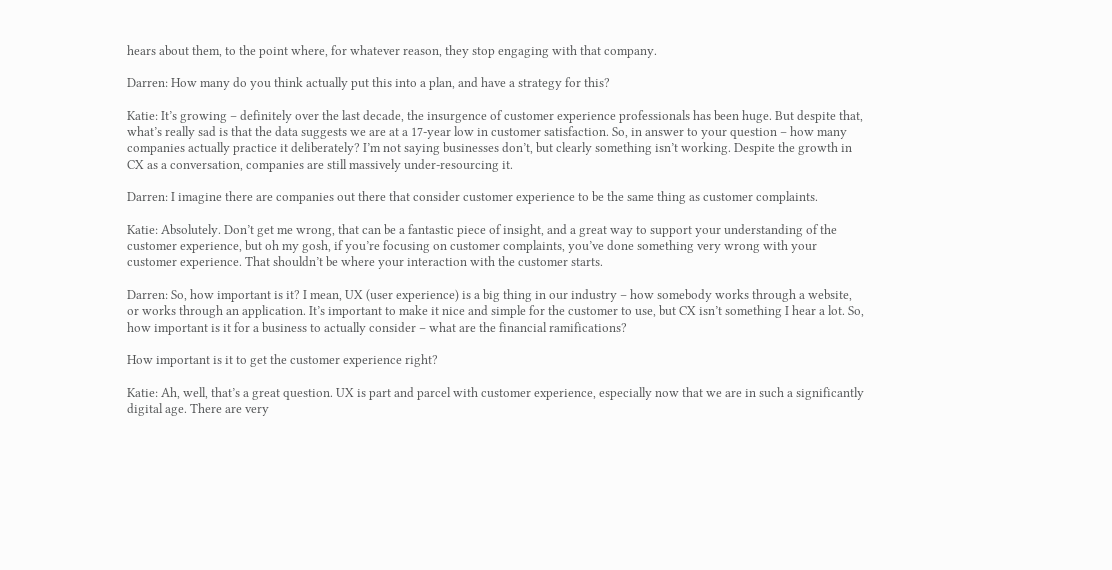hears about them, to the point where, for whatever reason, they stop engaging with that company.

Darren: How many do you think actually put this into a plan, and have a strategy for this?

Katie: It’s growing – definitely over the last decade, the insurgence of customer experience professionals has been huge. But despite that, what’s really sad is that the data suggests we are at a 17-year low in customer satisfaction. So, in answer to your question – how many companies actually practice it deliberately? I’m not saying businesses don’t, but clearly something isn’t working. Despite the growth in CX as a conversation, companies are still massively under-resourcing it.

Darren: I imagine there are companies out there that consider customer experience to be the same thing as customer complaints.

Katie: Absolutely. Don’t get me wrong, that can be a fantastic piece of insight, and a great way to support your understanding of the customer experience, but oh my gosh, if you’re focusing on customer complaints, you’ve done something very wrong with your customer experience. That shouldn’t be where your interaction with the customer starts.

Darren: So, how important is it? I mean, UX (user experience) is a big thing in our industry – how somebody works through a website, or works through an application. It’s important to make it nice and simple for the customer to use, but CX isn’t something I hear a lot. So, how important is it for a business to actually consider – what are the financial ramifications?

How important is it to get the customer experience right?

Katie: Ah, well, that’s a great question. UX is part and parcel with customer experience, especially now that we are in such a significantly digital age. There are very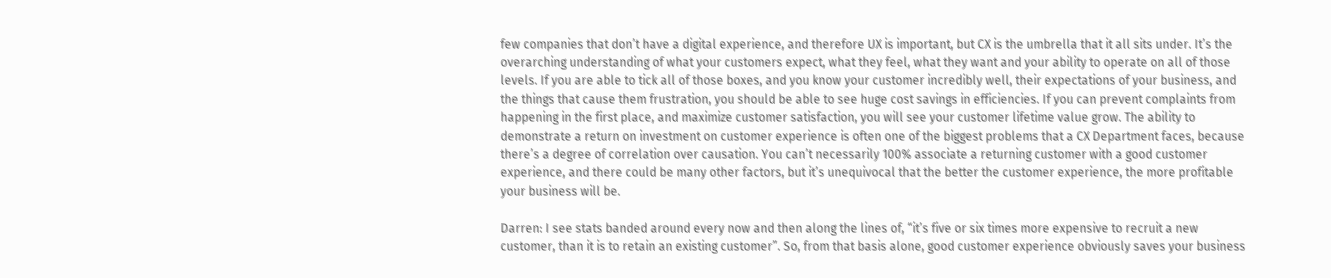few companies that don’t have a digital experience, and therefore UX is important, but CX is the umbrella that it all sits under. It’s the overarching understanding of what your customers expect, what they feel, what they want and your ability to operate on all of those levels. If you are able to tick all of those boxes, and you know your customer incredibly well, their expectations of your business, and the things that cause them frustration, you should be able to see huge cost savings in efficiencies. If you can prevent complaints from happening in the first place, and maximize customer satisfaction, you will see your customer lifetime value grow. The ability to demonstrate a return on investment on customer experience is often one of the biggest problems that a CX Department faces, because there’s a degree of correlation over causation. You can’t necessarily 100% associate a returning customer with a good customer experience, and there could be many other factors, but it’s unequivocal that the better the customer experience, the more profitable your business will be.

Darren: I see stats banded around every now and then along the lines of, “it’s five or six times more expensive to recruit a new customer, than it is to retain an existing customer”. So, from that basis alone, good customer experience obviously saves your business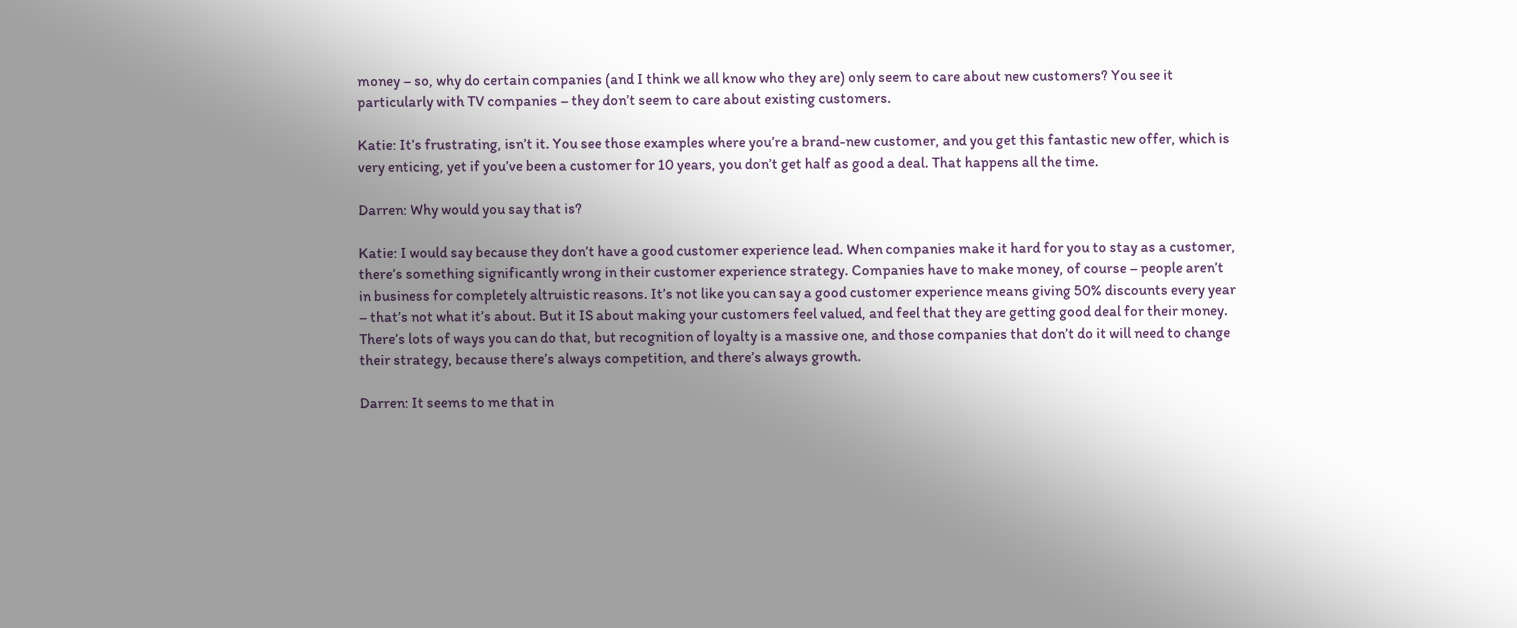money – so, why do certain companies (and I think we all know who they are) only seem to care about new customers? You see it particularly with TV companies – they don’t seem to care about existing customers.

Katie: It’s frustrating, isn’t it. You see those examples where you’re a brand-new customer, and you get this fantastic new offer, which is very enticing, yet if you’ve been a customer for 10 years, you don’t get half as good a deal. That happens all the time.

Darren: Why would you say that is?

Katie: I would say because they don’t have a good customer experience lead. When companies make it hard for you to stay as a customer, there’s something significantly wrong in their customer experience strategy. Companies have to make money, of course – people aren’t in business for completely altruistic reasons. It’s not like you can say a good customer experience means giving 50% discounts every year – that’s not what it’s about. But it IS about making your customers feel valued, and feel that they are getting good deal for their money. There’s lots of ways you can do that, but recognition of loyalty is a massive one, and those companies that don’t do it will need to change their strategy, because there’s always competition, and there’s always growth.

Darren: It seems to me that in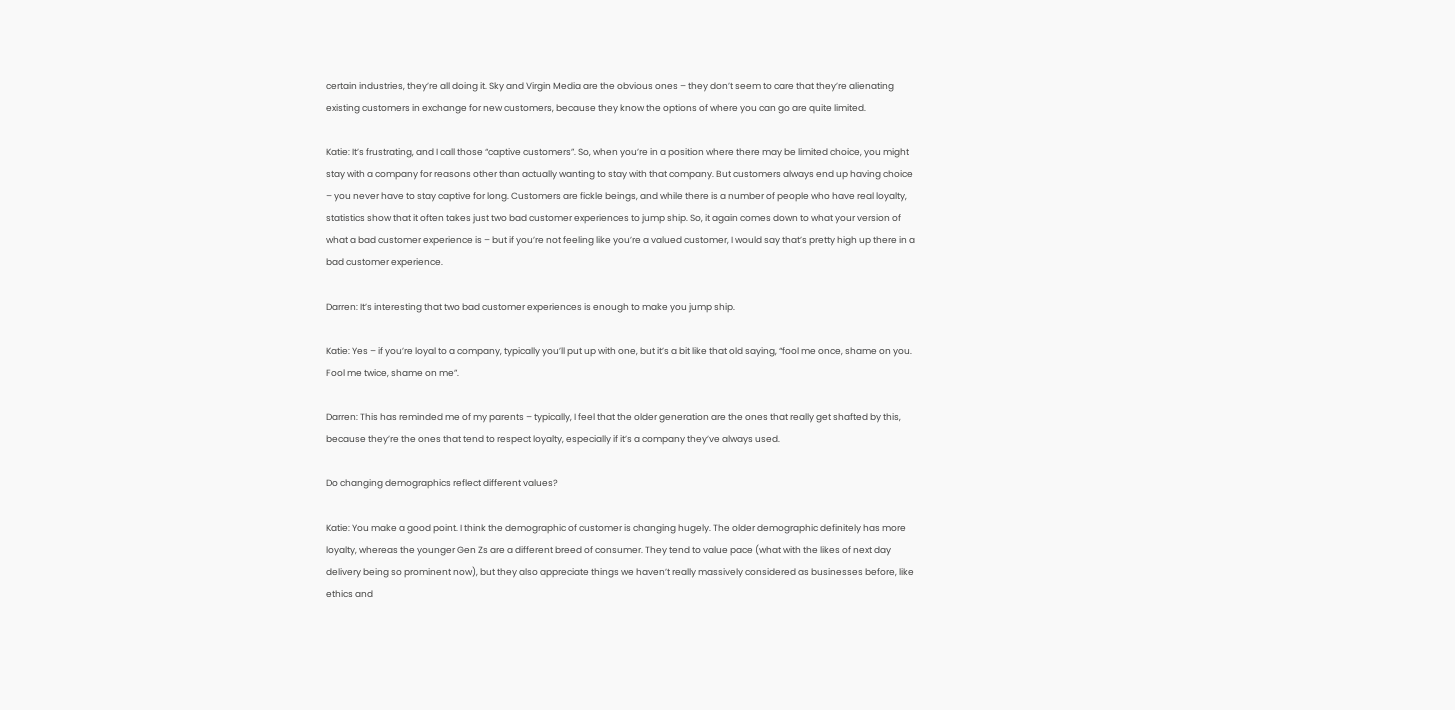certain industries, they’re all doing it. Sky and Virgin Media are the obvious ones – they don’t seem to care that they’re alienating existing customers in exchange for new customers, because they know the options of where you can go are quite limited.

Katie: It’s frustrating, and I call those “captive customers”. So, when you’re in a position where there may be limited choice, you might stay with a company for reasons other than actually wanting to stay with that company. But customers always end up having choice – you never have to stay captive for long. Customers are fickle beings, and while there is a number of people who have real loyalty, statistics show that it often takes just two bad customer experiences to jump ship. So, it again comes down to what your version of what a bad customer experience is – but if you’re not feeling like you’re a valued customer, I would say that’s pretty high up there in a bad customer experience.

Darren: It’s interesting that two bad customer experiences is enough to make you jump ship.

Katie: Yes – if you’re loyal to a company, typically you’ll put up with one, but it’s a bit like that old saying, “fool me once, shame on you. Fool me twice, shame on me”.

Darren: This has reminded me of my parents – typically, I feel that the older generation are the ones that really get shafted by this, because they’re the ones that tend to respect loyalty, especially if it’s a company they’ve always used.

Do changing demographics reflect different values?

Katie: You make a good point. I think the demographic of customer is changing hugely. The older demographic definitely has more loyalty, whereas the younger Gen Zs are a different breed of consumer. They tend to value pace (what with the likes of next day delivery being so prominent now), but they also appreciate things we haven’t really massively considered as businesses before, like ethics and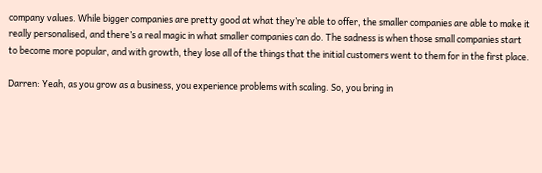company values. While bigger companies are pretty good at what they’re able to offer, the smaller companies are able to make it really personalised, and there’s a real magic in what smaller companies can do. The sadness is when those small companies start to become more popular, and with growth, they lose all of the things that the initial customers went to them for in the first place.

Darren: Yeah, as you grow as a business, you experience problems with scaling. So, you bring in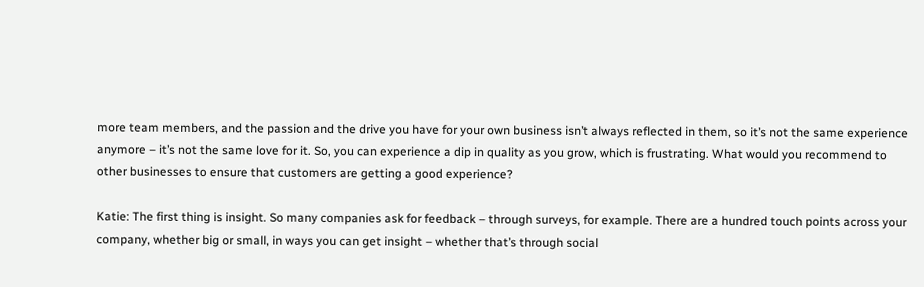more team members, and the passion and the drive you have for your own business isn’t always reflected in them, so it’s not the same experience anymore – it’s not the same love for it. So, you can experience a dip in quality as you grow, which is frustrating. What would you recommend to other businesses to ensure that customers are getting a good experience?

Katie: The first thing is insight. So many companies ask for feedback – through surveys, for example. There are a hundred touch points across your company, whether big or small, in ways you can get insight – whether that’s through social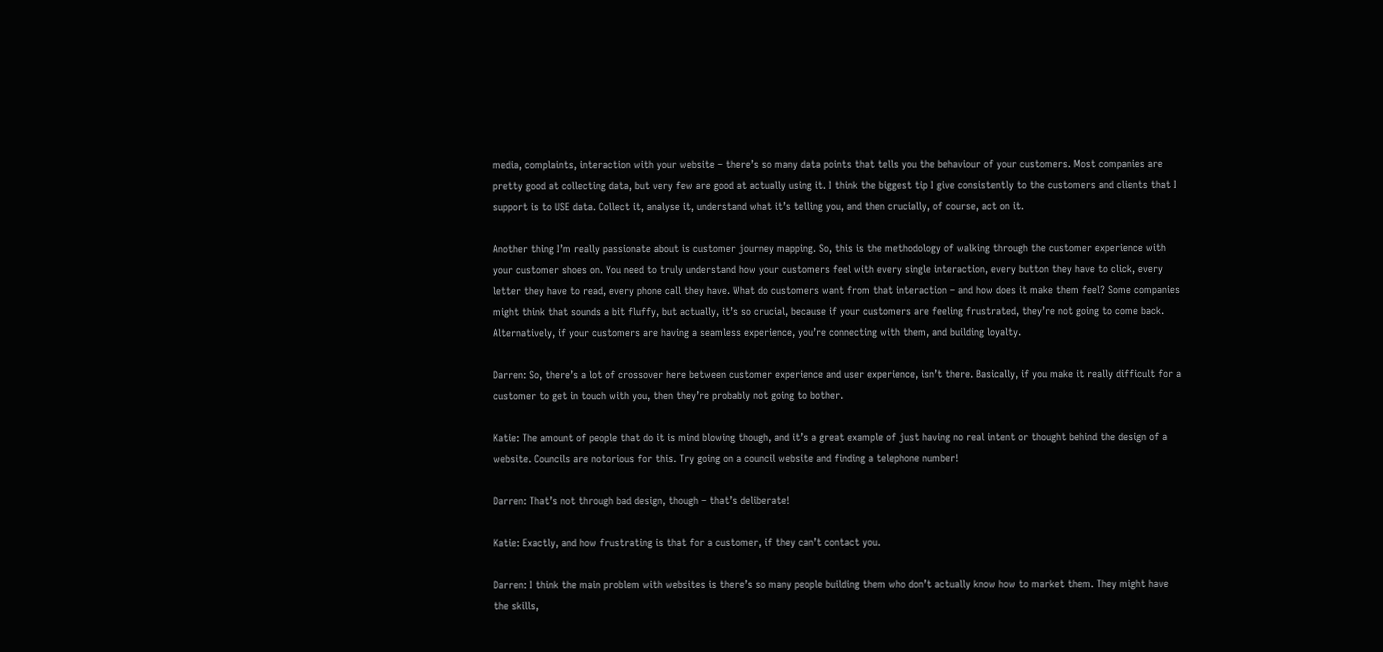media, complaints, interaction with your website – there’s so many data points that tells you the behaviour of your customers. Most companies are pretty good at collecting data, but very few are good at actually using it. I think the biggest tip I give consistently to the customers and clients that I support is to USE data. Collect it, analyse it, understand what it’s telling you, and then crucially, of course, act on it.

Another thing I’m really passionate about is customer journey mapping. So, this is the methodology of walking through the customer experience with your customer shoes on. You need to truly understand how your customers feel with every single interaction, every button they have to click, every letter they have to read, every phone call they have. What do customers want from that interaction – and how does it make them feel? Some companies might think that sounds a bit fluffy, but actually, it’s so crucial, because if your customers are feeling frustrated, they’re not going to come back. Alternatively, if your customers are having a seamless experience, you’re connecting with them, and building loyalty.

Darren: So, there’s a lot of crossover here between customer experience and user experience, isn’t there. Basically, if you make it really difficult for a customer to get in touch with you, then they’re probably not going to bother.

Katie: The amount of people that do it is mind blowing though, and it’s a great example of just having no real intent or thought behind the design of a website. Councils are notorious for this. Try going on a council website and finding a telephone number!

Darren: That’s not through bad design, though – that’s deliberate!

Katie: Exactly, and how frustrating is that for a customer, if they can’t contact you.

Darren: I think the main problem with websites is there’s so many people building them who don’t actually know how to market them. They might have the skills,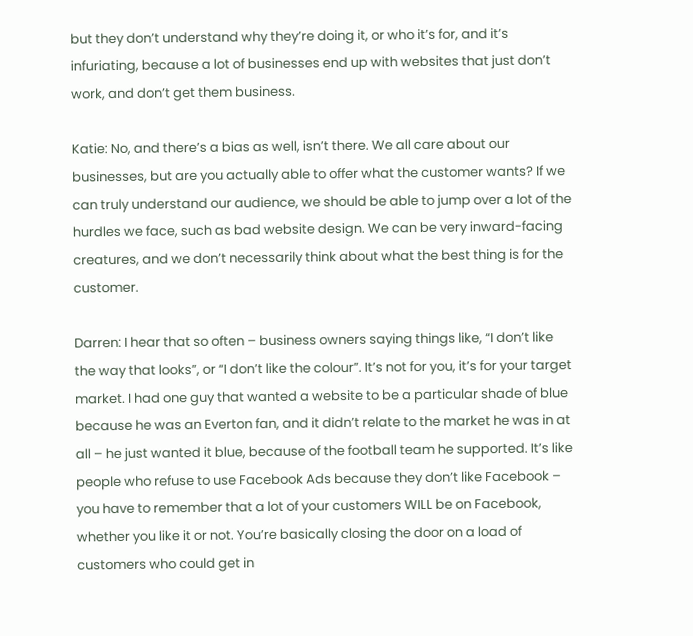but they don’t understand why they’re doing it, or who it’s for, and it’s infuriating, because a lot of businesses end up with websites that just don’t work, and don’t get them business.

Katie: No, and there’s a bias as well, isn’t there. We all care about our businesses, but are you actually able to offer what the customer wants? If we can truly understand our audience, we should be able to jump over a lot of the hurdles we face, such as bad website design. We can be very inward-facing creatures, and we don’t necessarily think about what the best thing is for the customer.

Darren: I hear that so often – business owners saying things like, “I don’t like the way that looks”, or “I don’t like the colour”. It’s not for you, it’s for your target market. I had one guy that wanted a website to be a particular shade of blue because he was an Everton fan, and it didn’t relate to the market he was in at all – he just wanted it blue, because of the football team he supported. It’s like people who refuse to use Facebook Ads because they don’t like Facebook – you have to remember that a lot of your customers WILL be on Facebook, whether you like it or not. You’re basically closing the door on a load of customers who could get in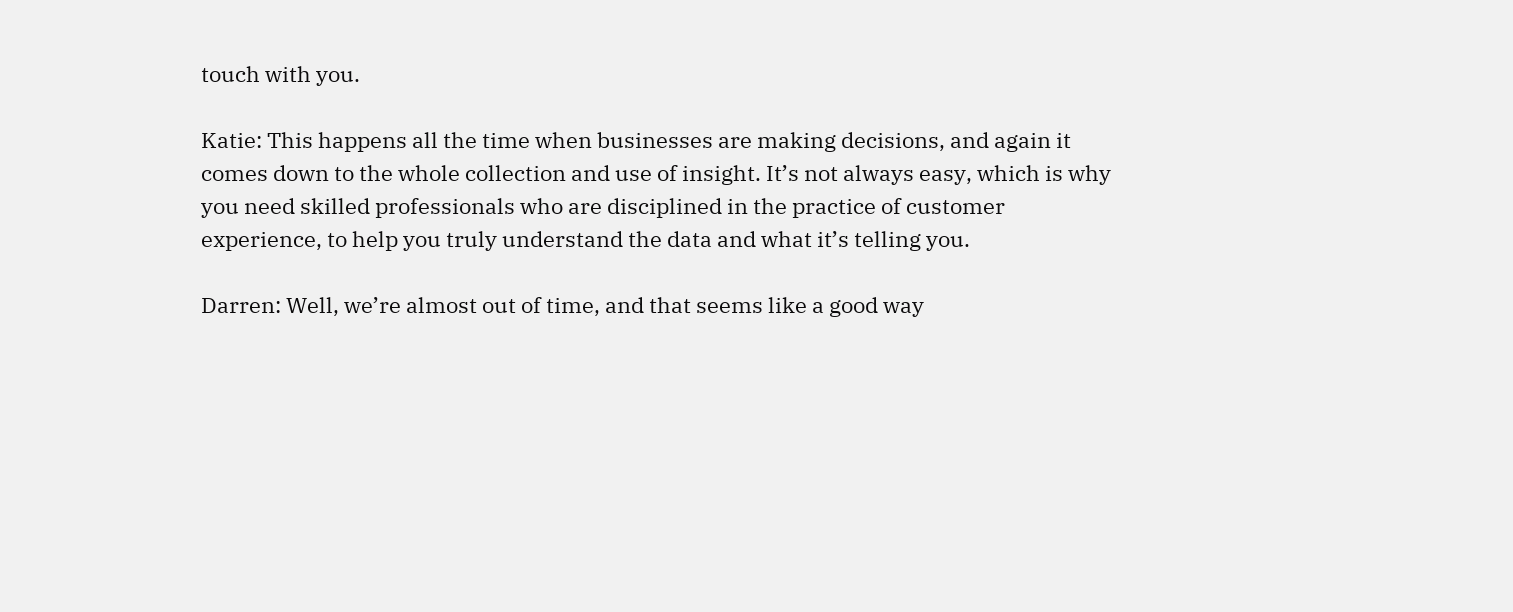touch with you.

Katie: This happens all the time when businesses are making decisions, and again it comes down to the whole collection and use of insight. It’s not always easy, which is why you need skilled professionals who are disciplined in the practice of customer experience, to help you truly understand the data and what it’s telling you.

Darren: Well, we’re almost out of time, and that seems like a good way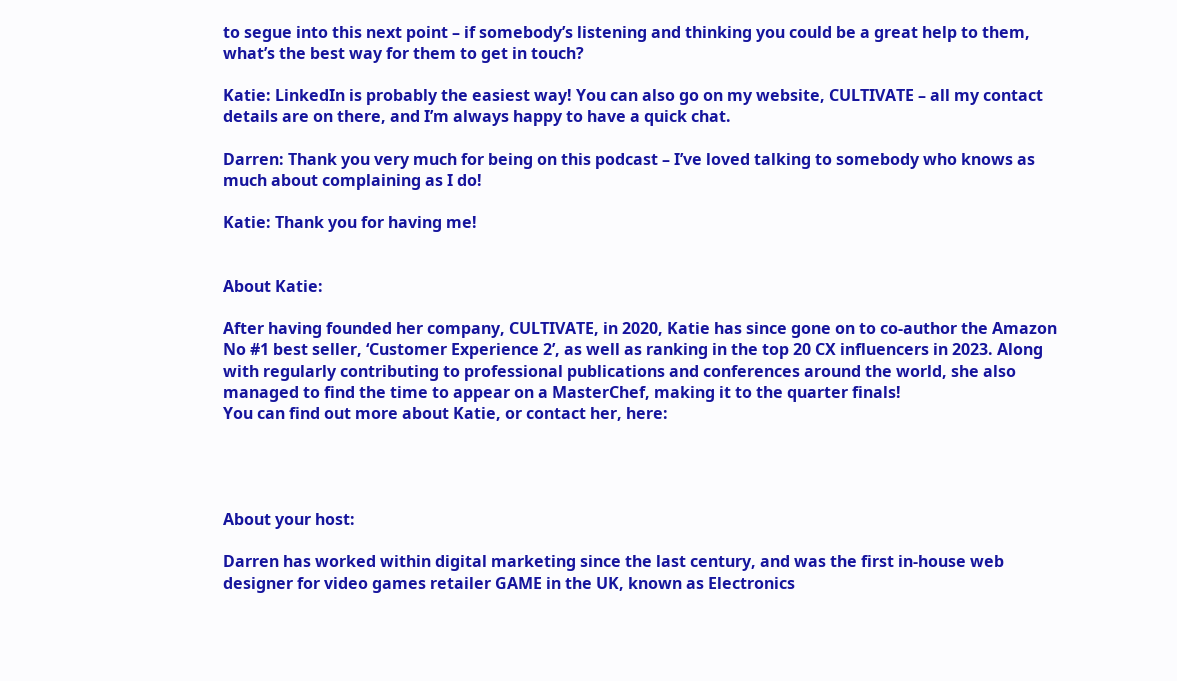to segue into this next point – if somebody’s listening and thinking you could be a great help to them, what’s the best way for them to get in touch?

Katie: LinkedIn is probably the easiest way! You can also go on my website, CULTIVATE – all my contact details are on there, and I’m always happy to have a quick chat.

Darren: Thank you very much for being on this podcast – I’ve loved talking to somebody who knows as much about complaining as I do!

Katie: Thank you for having me!


About Katie:

After having founded her company, CULTIVATE, in 2020, Katie has since gone on to co-author the Amazon No #1 best seller, ‘Customer Experience 2’, as well as ranking in the top 20 CX influencers in 2023. Along with regularly contributing to professional publications and conferences around the world, she also managed to find the time to appear on a MasterChef, making it to the quarter finals!
You can find out more about Katie, or contact her, here:




About your host:

Darren has worked within digital marketing since the last century, and was the first in-house web designer for video games retailer GAME in the UK, known as Electronics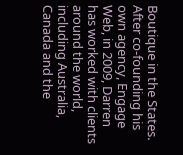Boutique in the States. After co-founding his own agency, Engage Web, in 2009, Darren has worked with clients around the world, including Australia, Canada and the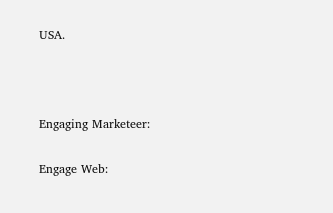USA.



Engaging Marketeer:

Engage Web: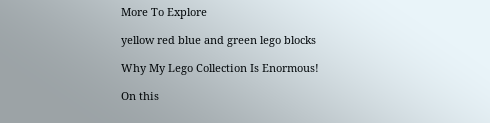More To Explore

yellow red blue and green lego blocks

Why My Lego Collection Is Enormous!

On this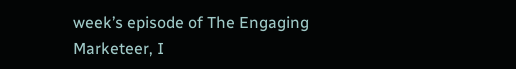week’s episode of The Engaging Marketeer, I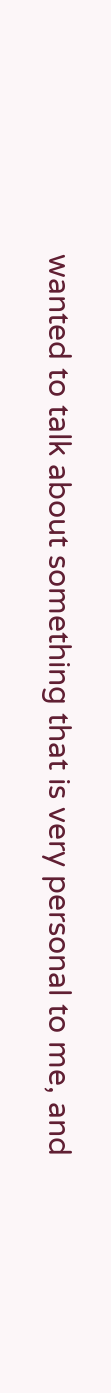wanted to talk about something that is very personal to me, and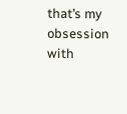that’s my obsession with